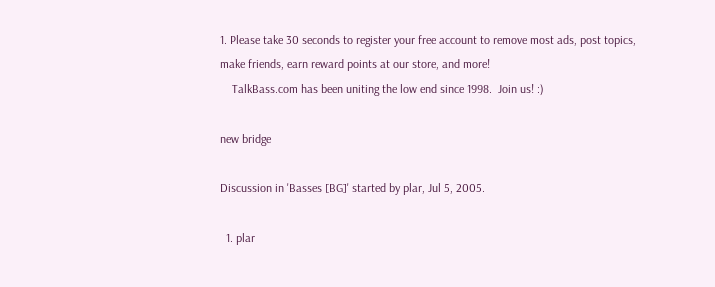1. Please take 30 seconds to register your free account to remove most ads, post topics, make friends, earn reward points at our store, and more!
    TalkBass.com has been uniting the low end since 1998.  Join us! :)

new bridge

Discussion in 'Basses [BG]' started by plar, Jul 5, 2005.

  1. plar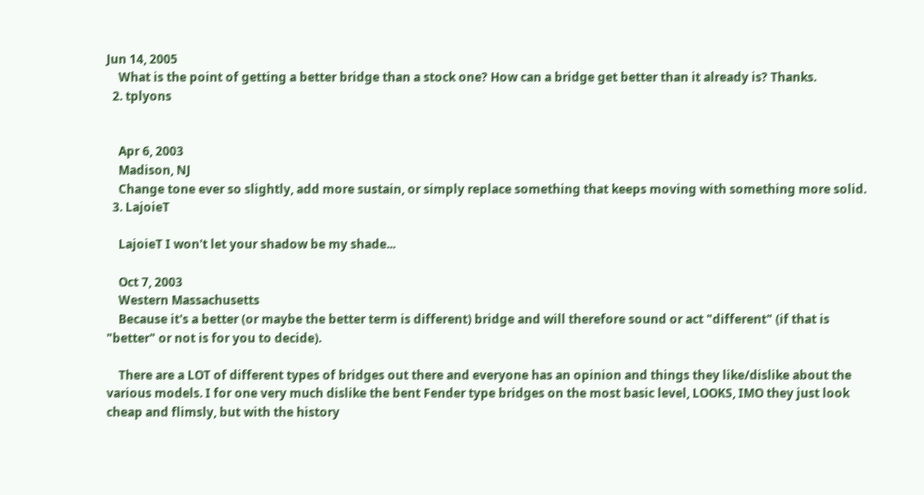Jun 14, 2005
    What is the point of getting a better bridge than a stock one? How can a bridge get better than it already is? Thanks.
  2. tplyons


    Apr 6, 2003
    Madison, NJ
    Change tone ever so slightly, add more sustain, or simply replace something that keeps moving with something more solid.
  3. LajoieT

    LajoieT I won't let your shadow be my shade...

    Oct 7, 2003
    Western Massachusetts
    Because it's a better (or maybe the better term is different) bridge and will therefore sound or act "different" (if that is "better" or not is for you to decide).

    There are a LOT of different types of bridges out there and everyone has an opinion and things they like/dislike about the various models. I for one very much dislike the bent Fender type bridges on the most basic level, LOOKS, IMO they just look cheap and flimsly, but with the history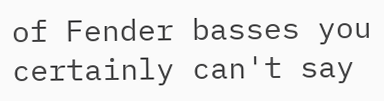of Fender basses you certainly can't say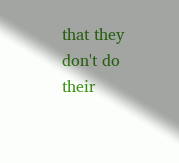that they don't do their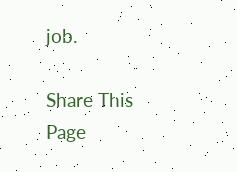job.

Share This Page